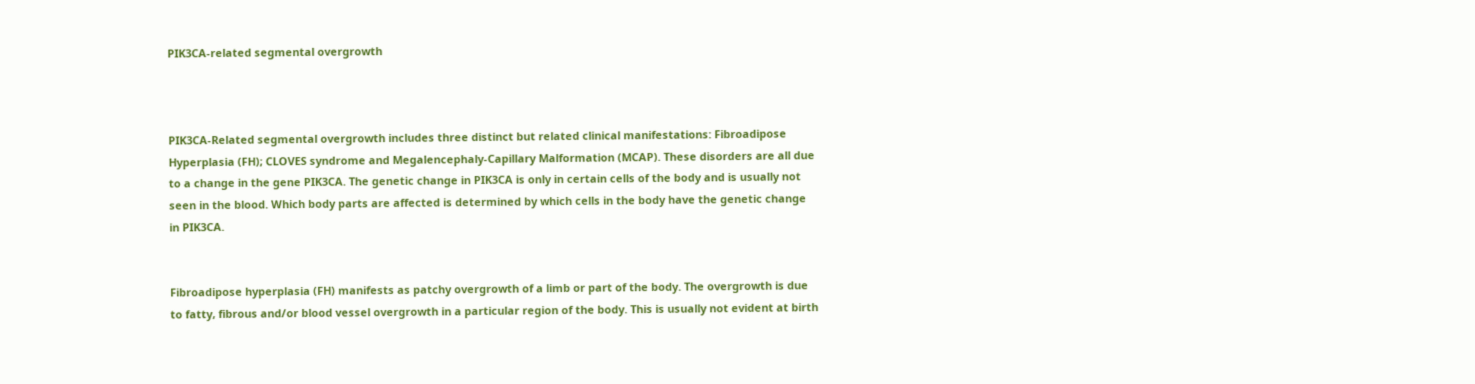PIK3CA-related segmental overgrowth



PIK3CA-Related segmental overgrowth includes three distinct but related clinical manifestations: Fibroadipose Hyperplasia (FH); CLOVES syndrome and Megalencephaly-Capillary Malformation (MCAP). These disorders are all due to a change in the gene PIK3CA. The genetic change in PIK3CA is only in certain cells of the body and is usually not seen in the blood. Which body parts are affected is determined by which cells in the body have the genetic change in PIK3CA.


Fibroadipose hyperplasia (FH) manifests as patchy overgrowth of a limb or part of the body. The overgrowth is due to fatty, fibrous and/or blood vessel overgrowth in a particular region of the body. This is usually not evident at birth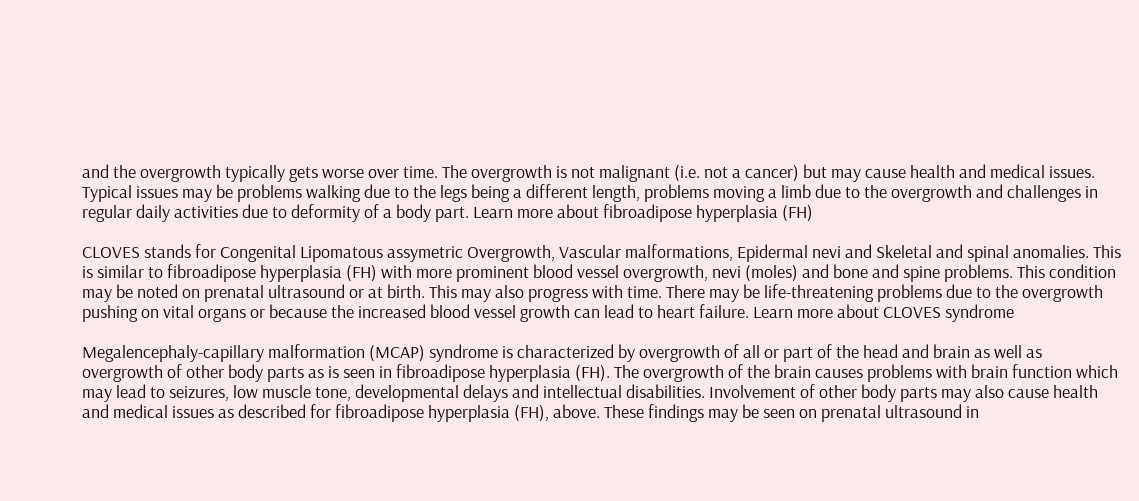and the overgrowth typically gets worse over time. The overgrowth is not malignant (i.e. not a cancer) but may cause health and medical issues. Typical issues may be problems walking due to the legs being a different length, problems moving a limb due to the overgrowth and challenges in regular daily activities due to deformity of a body part. Learn more about fibroadipose hyperplasia (FH)

CLOVES stands for Congenital Lipomatous assymetric Overgrowth, Vascular malformations, Epidermal nevi and Skeletal and spinal anomalies. This is similar to fibroadipose hyperplasia (FH) with more prominent blood vessel overgrowth, nevi (moles) and bone and spine problems. This condition may be noted on prenatal ultrasound or at birth. This may also progress with time. There may be life-threatening problems due to the overgrowth pushing on vital organs or because the increased blood vessel growth can lead to heart failure. Learn more about CLOVES syndrome

Megalencephaly-capillary malformation (MCAP) syndrome is characterized by overgrowth of all or part of the head and brain as well as overgrowth of other body parts as is seen in fibroadipose hyperplasia (FH). The overgrowth of the brain causes problems with brain function which may lead to seizures, low muscle tone, developmental delays and intellectual disabilities. Involvement of other body parts may also cause health and medical issues as described for fibroadipose hyperplasia (FH), above. These findings may be seen on prenatal ultrasound in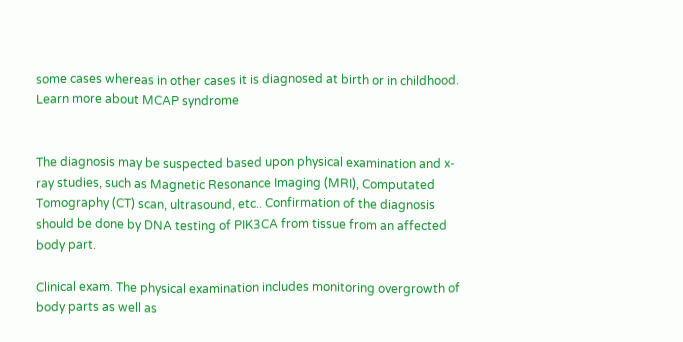some cases whereas in other cases it is diagnosed at birth or in childhood. Learn more about MCAP syndrome


The diagnosis may be suspected based upon physical examination and x-ray studies, such as Magnetic Resonance Imaging (MRI), Computated Tomography (CT) scan, ultrasound, etc.. Confirmation of the diagnosis should be done by DNA testing of PIK3CA from tissue from an affected body part.

Clinical exam. The physical examination includes monitoring overgrowth of body parts as well as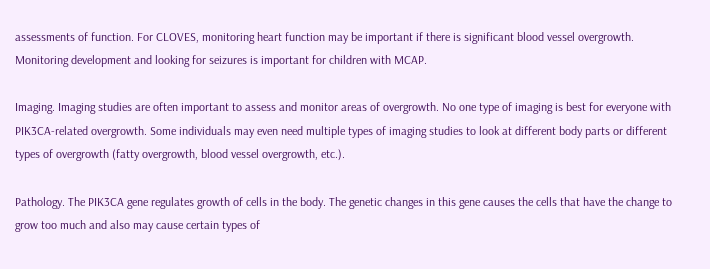assessments of function. For CLOVES, monitoring heart function may be important if there is significant blood vessel overgrowth. Monitoring development and looking for seizures is important for children with MCAP.

Imaging. Imaging studies are often important to assess and monitor areas of overgrowth. No one type of imaging is best for everyone with PIK3CA-related overgrowth. Some individuals may even need multiple types of imaging studies to look at different body parts or different types of overgrowth (fatty overgrowth, blood vessel overgrowth, etc.).

Pathology. The PIK3CA gene regulates growth of cells in the body. The genetic changes in this gene causes the cells that have the change to grow too much and also may cause certain types of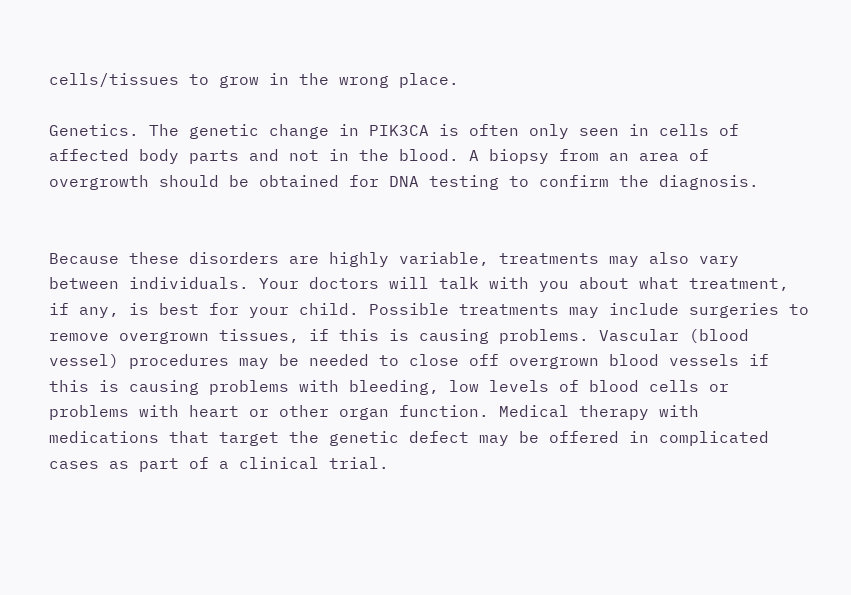cells/tissues to grow in the wrong place.

Genetics. The genetic change in PIK3CA is often only seen in cells of affected body parts and not in the blood. A biopsy from an area of overgrowth should be obtained for DNA testing to confirm the diagnosis.


Because these disorders are highly variable, treatments may also vary between individuals. Your doctors will talk with you about what treatment, if any, is best for your child. Possible treatments may include surgeries to remove overgrown tissues, if this is causing problems. Vascular (blood vessel) procedures may be needed to close off overgrown blood vessels if this is causing problems with bleeding, low levels of blood cells or problems with heart or other organ function. Medical therapy with medications that target the genetic defect may be offered in complicated cases as part of a clinical trial.